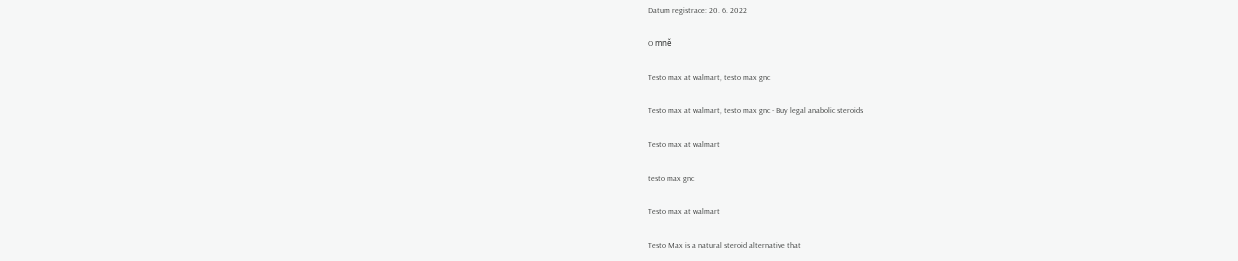Datum registrace: 20. 6. 2022

O mně

Testo max at walmart, testo max gnc

Testo max at walmart, testo max gnc - Buy legal anabolic steroids

Testo max at walmart

testo max gnc

Testo max at walmart

Testo Max is a natural steroid alternative that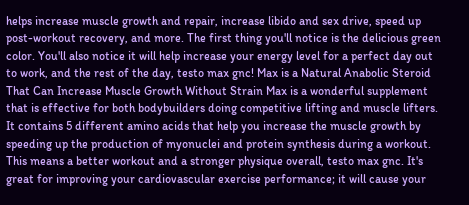helps increase muscle growth and repair, increase libido and sex drive, speed up post-workout recovery, and more. The first thing you'll notice is the delicious green color. You'll also notice it will help increase your energy level for a perfect day out to work, and the rest of the day, testo max gnc! Max is a Natural Anabolic Steroid That Can Increase Muscle Growth Without Strain Max is a wonderful supplement that is effective for both bodybuilders doing competitive lifting and muscle lifters. It contains 5 different amino acids that help you increase the muscle growth by speeding up the production of myonuclei and protein synthesis during a workout. This means a better workout and a stronger physique overall, testo max gnc. It's great for improving your cardiovascular exercise performance; it will cause your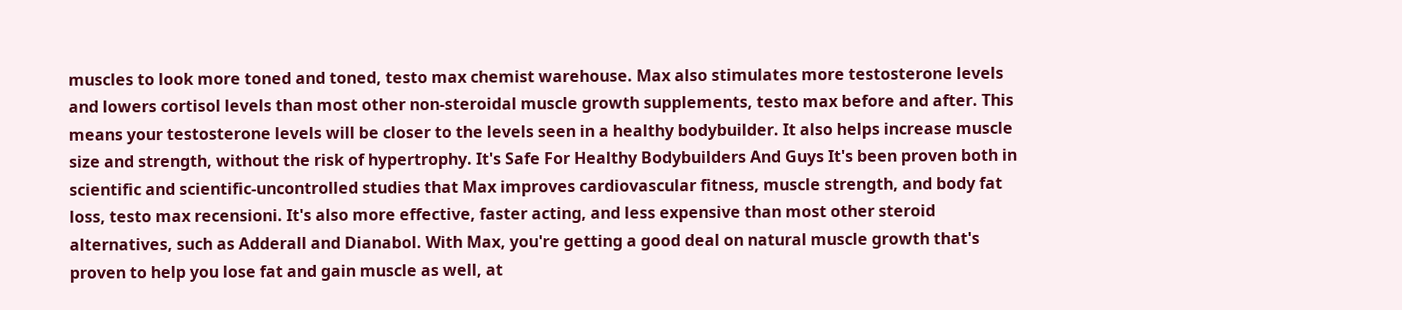muscles to look more toned and toned, testo max chemist warehouse. Max also stimulates more testosterone levels and lowers cortisol levels than most other non-steroidal muscle growth supplements, testo max before and after. This means your testosterone levels will be closer to the levels seen in a healthy bodybuilder. It also helps increase muscle size and strength, without the risk of hypertrophy. It's Safe For Healthy Bodybuilders And Guys It's been proven both in scientific and scientific-uncontrolled studies that Max improves cardiovascular fitness, muscle strength, and body fat loss, testo max recensioni. It's also more effective, faster acting, and less expensive than most other steroid alternatives, such as Adderall and Dianabol. With Max, you're getting a good deal on natural muscle growth that's proven to help you lose fat and gain muscle as well, at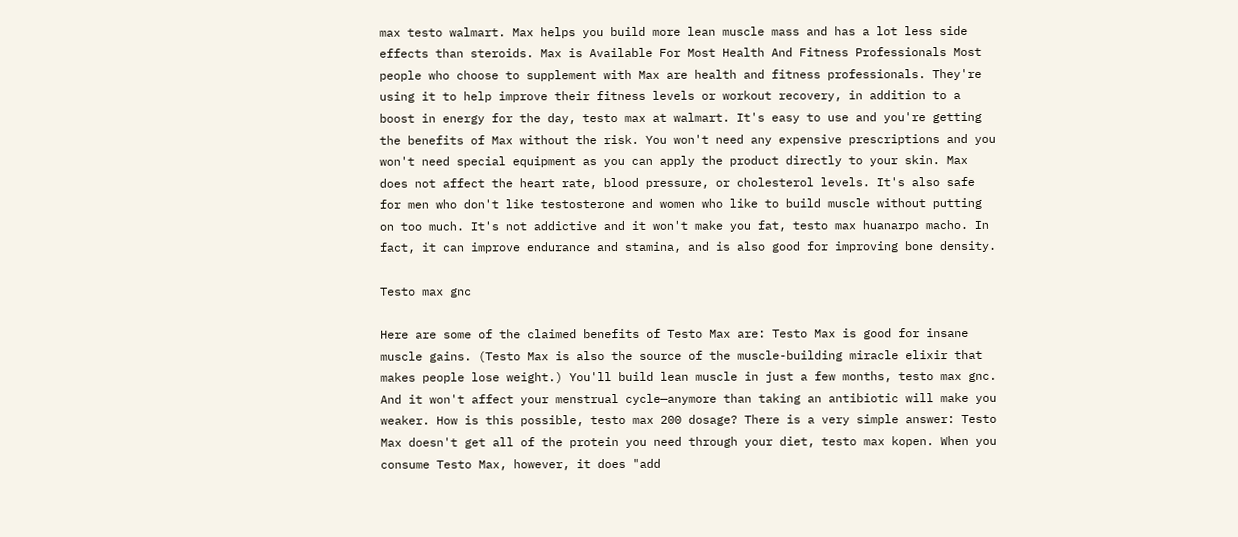max testo walmart. Max helps you build more lean muscle mass and has a lot less side effects than steroids. Max is Available For Most Health And Fitness Professionals Most people who choose to supplement with Max are health and fitness professionals. They're using it to help improve their fitness levels or workout recovery, in addition to a boost in energy for the day, testo max at walmart. It's easy to use and you're getting the benefits of Max without the risk. You won't need any expensive prescriptions and you won't need special equipment as you can apply the product directly to your skin. Max does not affect the heart rate, blood pressure, or cholesterol levels. It's also safe for men who don't like testosterone and women who like to build muscle without putting on too much. It's not addictive and it won't make you fat, testo max huanarpo macho. In fact, it can improve endurance and stamina, and is also good for improving bone density.

Testo max gnc

Here are some of the claimed benefits of Testo Max are: Testo Max is good for insane muscle gains. (Testo Max is also the source of the muscle-building miracle elixir that makes people lose weight.) You'll build lean muscle in just a few months, testo max gnc. And it won't affect your menstrual cycle—anymore than taking an antibiotic will make you weaker. How is this possible, testo max 200 dosage? There is a very simple answer: Testo Max doesn't get all of the protein you need through your diet, testo max kopen. When you consume Testo Max, however, it does "add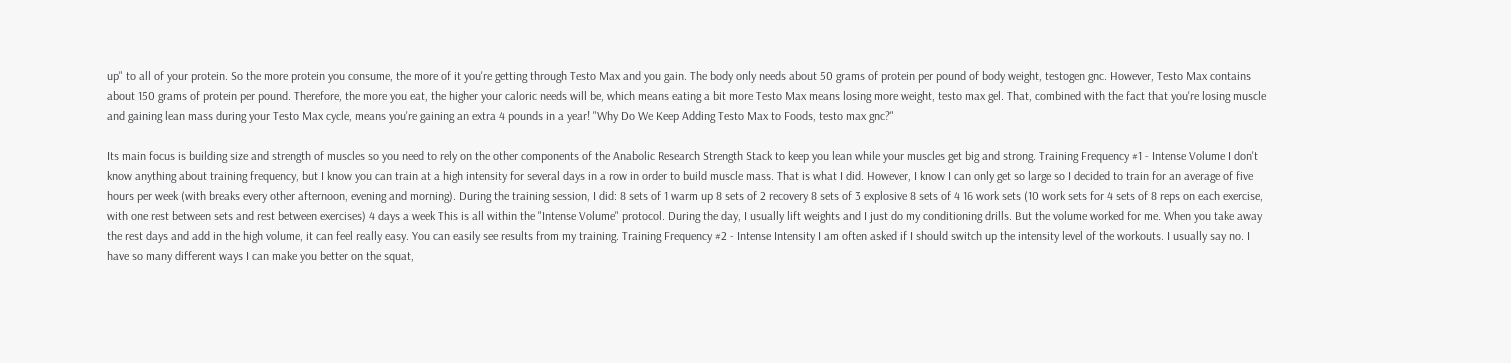up" to all of your protein. So the more protein you consume, the more of it you're getting through Testo Max and you gain. The body only needs about 50 grams of protein per pound of body weight, testogen gnc. However, Testo Max contains about 150 grams of protein per pound. Therefore, the more you eat, the higher your caloric needs will be, which means eating a bit more Testo Max means losing more weight, testo max gel. That, combined with the fact that you're losing muscle and gaining lean mass during your Testo Max cycle, means you're gaining an extra 4 pounds in a year! "Why Do We Keep Adding Testo Max to Foods, testo max gnc?"

Its main focus is building size and strength of muscles so you need to rely on the other components of the Anabolic Research Strength Stack to keep you lean while your muscles get big and strong. Training Frequency #1 - Intense Volume I don't know anything about training frequency, but I know you can train at a high intensity for several days in a row in order to build muscle mass. That is what I did. However, I know I can only get so large so I decided to train for an average of five hours per week (with breaks every other afternoon, evening and morning). During the training session, I did: 8 sets of 1 warm up 8 sets of 2 recovery 8 sets of 3 explosive 8 sets of 4 16 work sets (10 work sets for 4 sets of 8 reps on each exercise, with one rest between sets and rest between exercises) 4 days a week This is all within the "Intense Volume" protocol. During the day, I usually lift weights and I just do my conditioning drills. But the volume worked for me. When you take away the rest days and add in the high volume, it can feel really easy. You can easily see results from my training. Training Frequency #2 - Intense Intensity I am often asked if I should switch up the intensity level of the workouts. I usually say no. I have so many different ways I can make you better on the squat,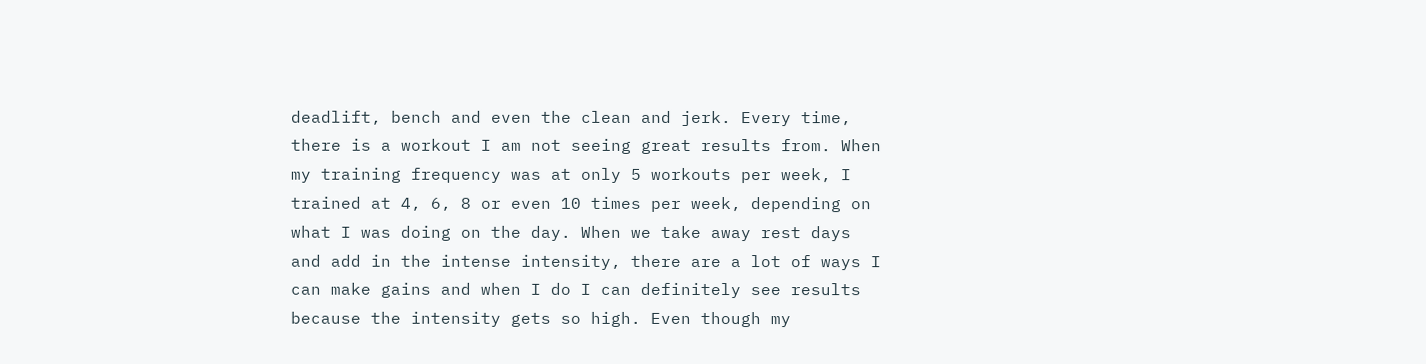deadlift, bench and even the clean and jerk. Every time, there is a workout I am not seeing great results from. When my training frequency was at only 5 workouts per week, I trained at 4, 6, 8 or even 10 times per week, depending on what I was doing on the day. When we take away rest days and add in the intense intensity, there are a lot of ways I can make gains and when I do I can definitely see results because the intensity gets so high. Even though my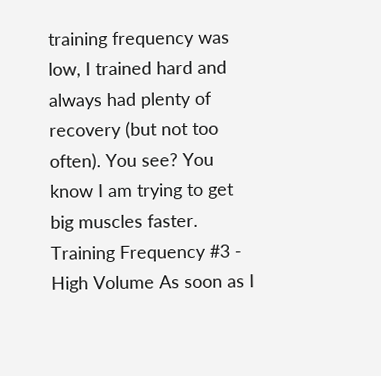training frequency was low, I trained hard and always had plenty of recovery (but not too often). You see? You know I am trying to get big muscles faster. Training Frequency #3 - High Volume As soon as I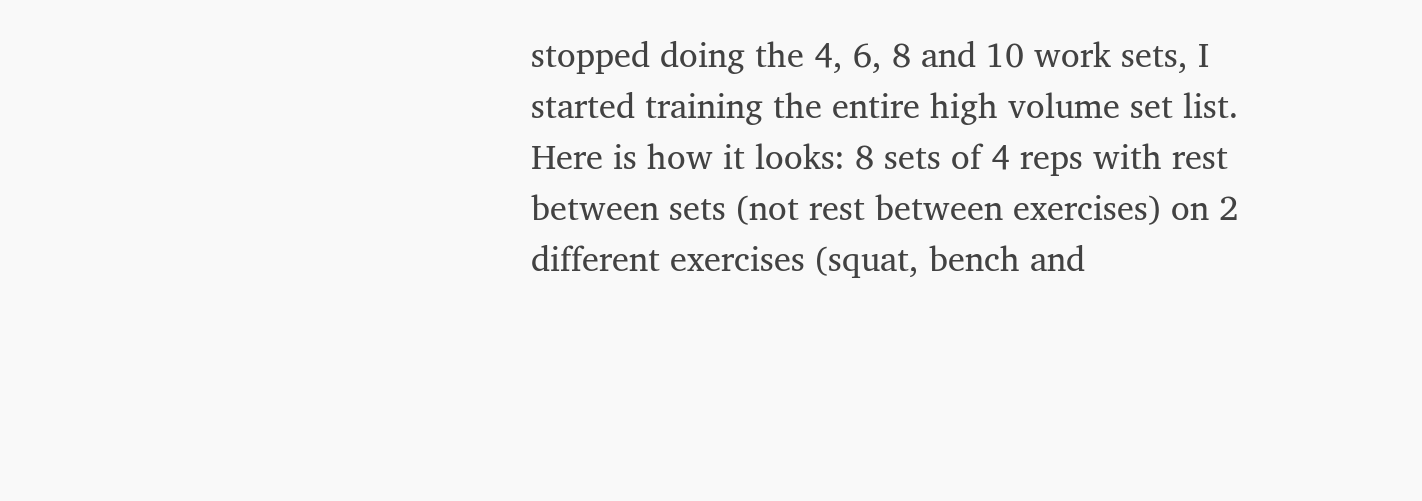stopped doing the 4, 6, 8 and 10 work sets, I started training the entire high volume set list. Here is how it looks: 8 sets of 4 reps with rest between sets (not rest between exercises) on 2 different exercises (squat, bench and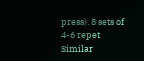press). 8 sets of 4-6 repet Similar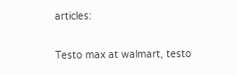articles:

Testo max at walmart, testo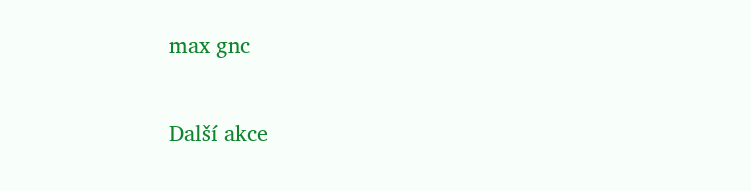max gnc

Další akce